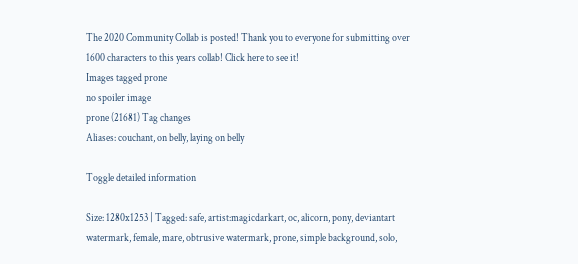The 2020 Community Collab is posted! Thank you to everyone for submitting over 1600 characters to this years collab! Click here to see it!
Images tagged prone
no spoiler image
prone (21681) Tag changes
Aliases: couchant, on belly, laying on belly

Toggle detailed information

Size: 1280x1253 | Tagged: safe, artist:magicdarkart, oc, alicorn, pony, deviantart watermark, female, mare, obtrusive watermark, prone, simple background, solo,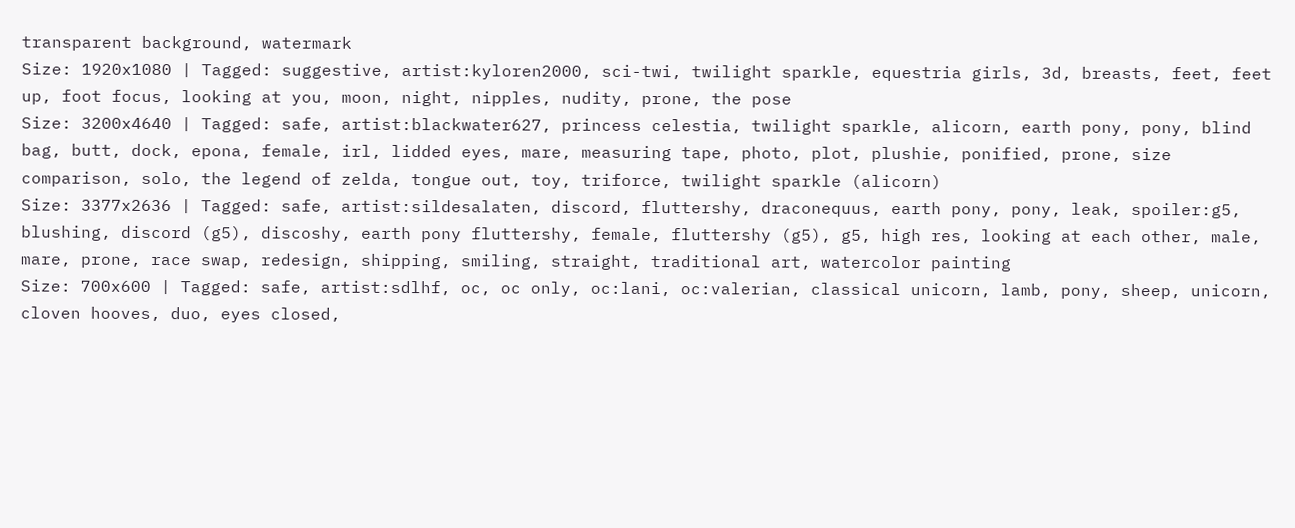transparent background, watermark
Size: 1920x1080 | Tagged: suggestive, artist:kyloren2000, sci-twi, twilight sparkle, equestria girls, 3d, breasts, feet, feet up, foot focus, looking at you, moon, night, nipples, nudity, prone, the pose
Size: 3200x4640 | Tagged: safe, artist:blackwater627, princess celestia, twilight sparkle, alicorn, earth pony, pony, blind bag, butt, dock, epona, female, irl, lidded eyes, mare, measuring tape, photo, plot, plushie, ponified, prone, size comparison, solo, the legend of zelda, tongue out, toy, triforce, twilight sparkle (alicorn)
Size: 3377x2636 | Tagged: safe, artist:sildesalaten, discord, fluttershy, draconequus, earth pony, pony, leak, spoiler:g5, blushing, discord (g5), discoshy, earth pony fluttershy, female, fluttershy (g5), g5, high res, looking at each other, male, mare, prone, race swap, redesign, shipping, smiling, straight, traditional art, watercolor painting
Size: 700x600 | Tagged: safe, artist:sdlhf, oc, oc only, oc:lani, oc:valerian, classical unicorn, lamb, pony, sheep, unicorn, cloven hooves, duo, eyes closed,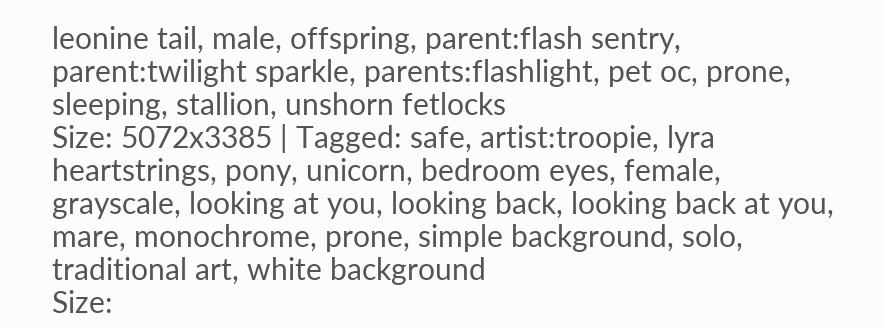leonine tail, male, offspring, parent:flash sentry, parent:twilight sparkle, parents:flashlight, pet oc, prone, sleeping, stallion, unshorn fetlocks
Size: 5072x3385 | Tagged: safe, artist:troopie, lyra heartstrings, pony, unicorn, bedroom eyes, female, grayscale, looking at you, looking back, looking back at you, mare, monochrome, prone, simple background, solo, traditional art, white background
Size: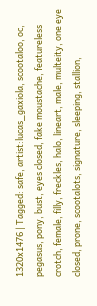1320x1476 | Tagged: safe, artist:lucas_gaxiola, scootaloo, oc, pegasus, pony, bust, eyes closed, fake moustache, featureless crotch, female, filly, freckles, halo, lineart, male, multeity, one eye closed, prone, scootalots, signature, sleeping, stallion,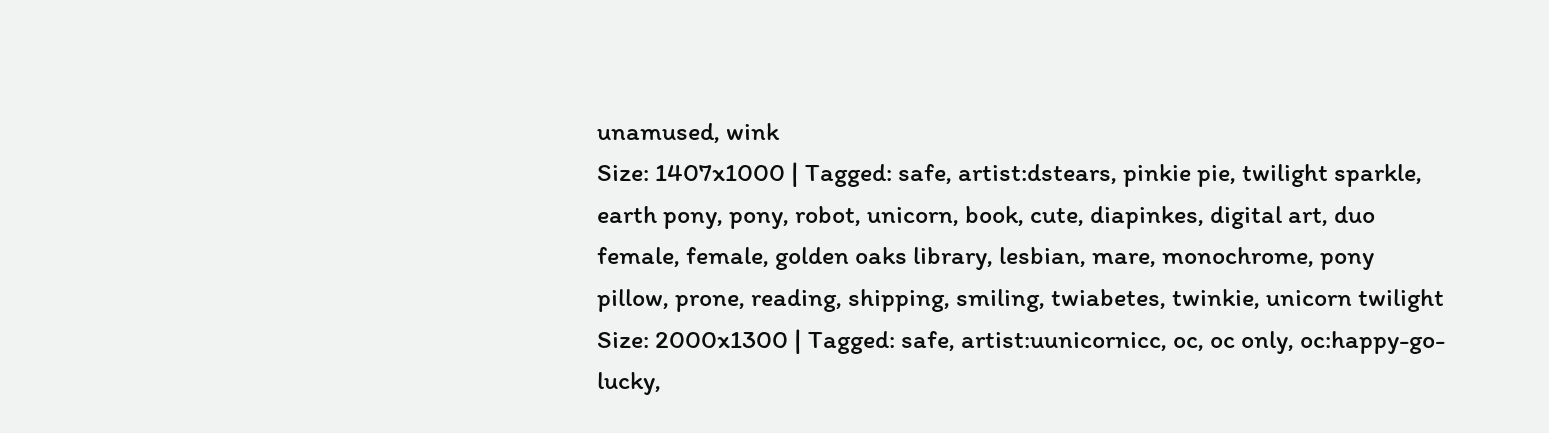unamused, wink
Size: 1407x1000 | Tagged: safe, artist:dstears, pinkie pie, twilight sparkle, earth pony, pony, robot, unicorn, book, cute, diapinkes, digital art, duo female, female, golden oaks library, lesbian, mare, monochrome, pony pillow, prone, reading, shipping, smiling, twiabetes, twinkie, unicorn twilight
Size: 2000x1300 | Tagged: safe, artist:uunicornicc, oc, oc only, oc:happy-go-lucky,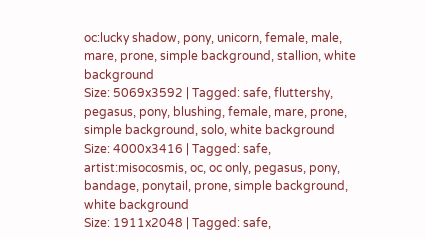oc:lucky shadow, pony, unicorn, female, male, mare, prone, simple background, stallion, white background
Size: 5069x3592 | Tagged: safe, fluttershy, pegasus, pony, blushing, female, mare, prone, simple background, solo, white background
Size: 4000x3416 | Tagged: safe, artist:misocosmis, oc, oc only, pegasus, pony, bandage, ponytail, prone, simple background, white background
Size: 1911x2048 | Tagged: safe,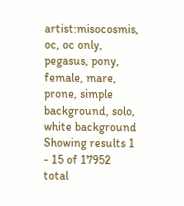artist:misocosmis, oc, oc only, pegasus, pony, female, mare, prone, simple background, solo, white background
Showing results 1 - 15 of 17952 total